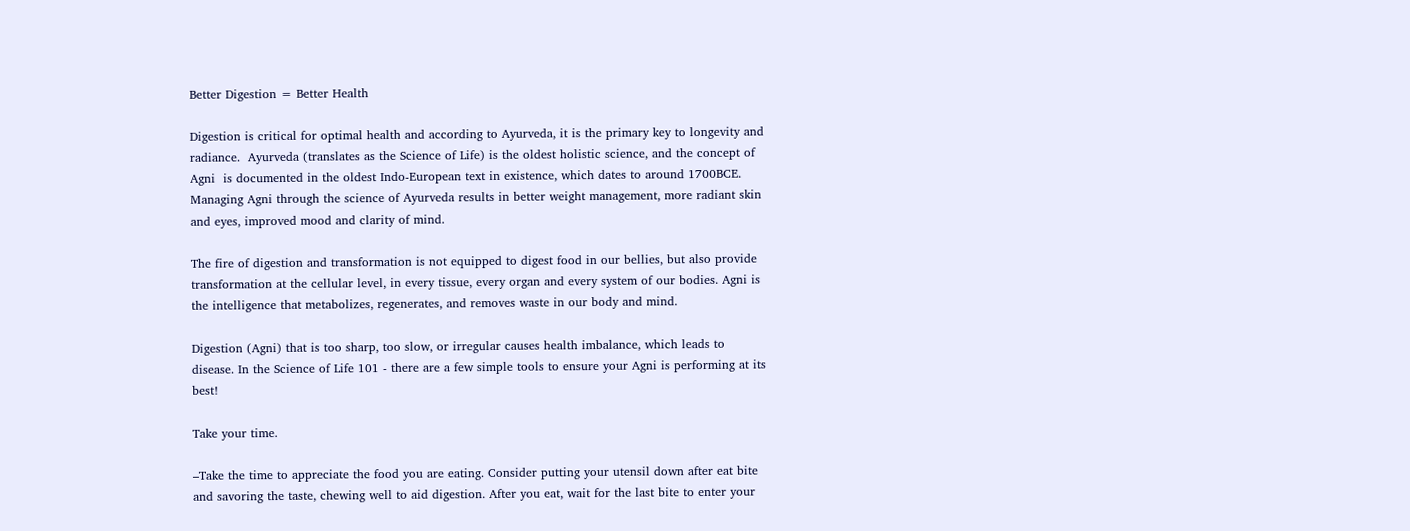Better Digestion = Better Health

Digestion is critical for optimal health and according to Ayurveda, it is the primary key to longevity and radiance.  Ayurveda (translates as the Science of Life) is the oldest holistic science, and the concept of Agni  is documented in the oldest Indo-European text in existence, which dates to around 1700BCE. Managing Agni through the science of Ayurveda results in better weight management, more radiant skin and eyes, improved mood and clarity of mind.

The fire of digestion and transformation is not equipped to digest food in our bellies, but also provide transformation at the cellular level, in every tissue, every organ and every system of our bodies. Agni is the intelligence that metabolizes, regenerates, and removes waste in our body and mind.

Digestion (Agni) that is too sharp, too slow, or irregular causes health imbalance, which leads to disease. In the Science of Life 101 - there are a few simple tools to ensure your Agni is performing at its best!

Take your time.

–Take the time to appreciate the food you are eating. Consider putting your utensil down after eat bite and savoring the taste, chewing well to aid digestion. After you eat, wait for the last bite to enter your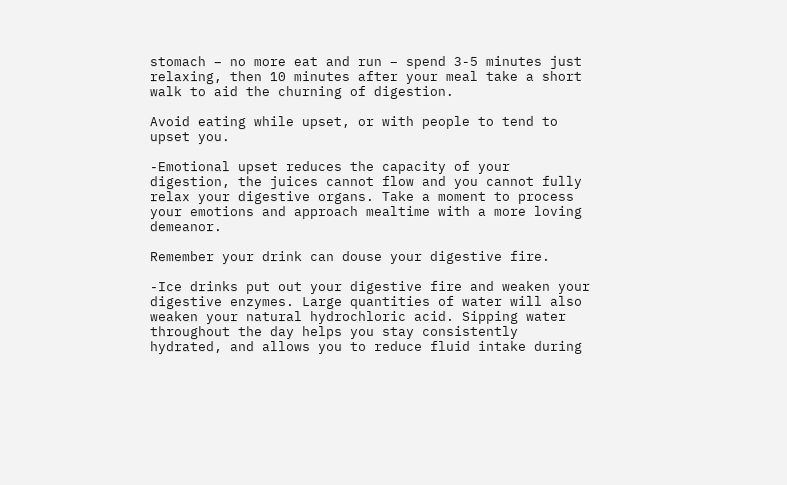stomach – no more eat and run – spend 3-5 minutes just relaxing, then 10 minutes after your meal take a short walk to aid the churning of digestion.

Avoid eating while upset, or with people to tend to upset you.

-Emotional upset reduces the capacity of your digestion, the juices cannot flow and you cannot fully relax your digestive organs. Take a moment to process your emotions and approach mealtime with a more loving demeanor.

Remember your drink can douse your digestive fire.

-Ice drinks put out your digestive fire and weaken your digestive enzymes. Large quantities of water will also weaken your natural hydrochloric acid. Sipping water throughout the day helps you stay consistently hydrated, and allows you to reduce fluid intake during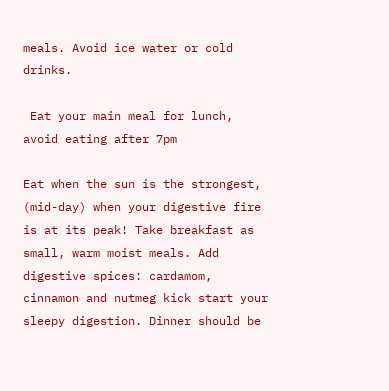meals. Avoid ice water or cold drinks.

 Eat your main meal for lunch, avoid eating after 7pm

Eat when the sun is the strongest, (mid-day) when your digestive fire is at its peak! Take breakfast as small, warm moist meals. Add digestive spices: cardamom, cinnamon and nutmeg kick start your sleepy digestion. Dinner should be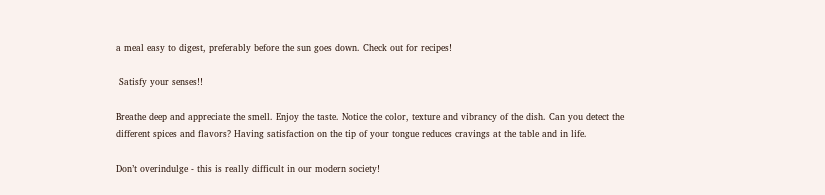a meal easy to digest, preferably before the sun goes down. Check out for recipes!

 Satisfy your senses!!

Breathe deep and appreciate the smell. Enjoy the taste. Notice the color, texture and vibrancy of the dish. Can you detect the different spices and flavors? Having satisfaction on the tip of your tongue reduces cravings at the table and in life.

Don’t overindulge - this is really difficult in our modern society!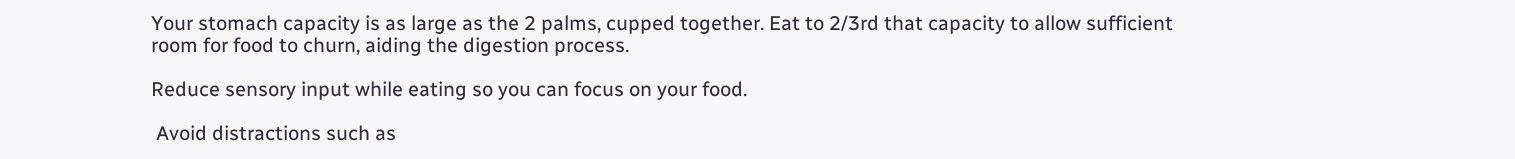Your stomach capacity is as large as the 2 palms, cupped together. Eat to 2/3rd that capacity to allow sufficient room for food to churn, aiding the digestion process.

Reduce sensory input while eating so you can focus on your food.

 Avoid distractions such as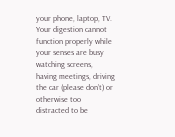your phone, laptop, TV. Your digestion cannot function properly while your senses are busy watching screens, having meetings, driving the car (please don’t) or otherwise too distracted to be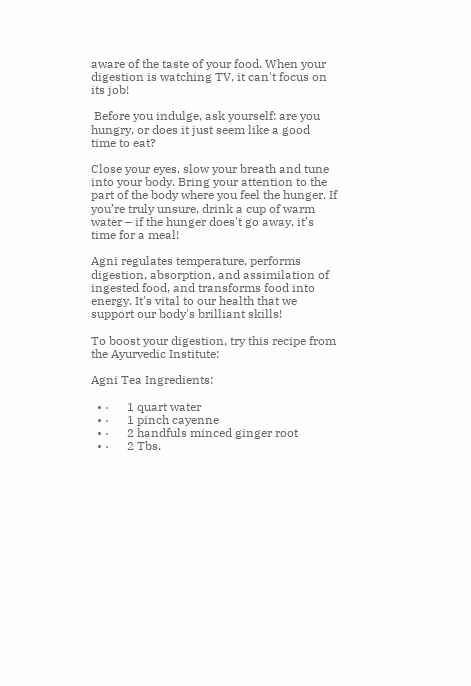aware of the taste of your food. When your digestion is watching TV, it can't focus on its job!

 Before you indulge, ask yourself: are you hungry, or does it just seem like a good time to eat?

Close your eyes, slow your breath and tune into your body. Bring your attention to the part of the body where you feel the hunger. If you’re truly unsure, drink a cup of warm water – if the hunger does't go away, it’s time for a meal!

Agni regulates temperature, performs digestion, absorption, and assimilation of ingested food, and transforms food into energy. It's vital to our health that we support our body's brilliant skills!

To boost your digestion, try this recipe from the Ayurvedic Institute:

Agni Tea Ingredients:

  • ·      1 quart water
  • ·      1 pinch cayenne
  • ·      2 handfuls minced ginger root
  • ·      2 Tbs.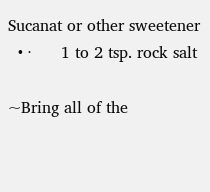Sucanat or other sweetener
  • ·      1 to 2 tsp. rock salt

~Bring all of the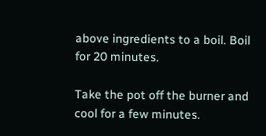above ingredients to a boil. Boil for 20 minutes.

Take the pot off the burner and cool for a few minutes.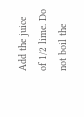Add the juice of 1/2 lime. Do not boil the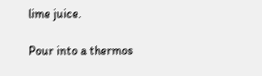lime juice.

Pour into a thermos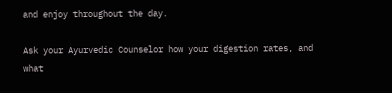and enjoy throughout the day.

Ask your Ayurvedic Counselor how your digestion rates, and what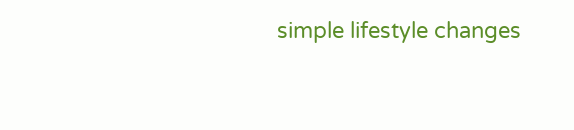simple lifestyle changes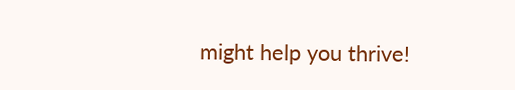might help you thrive!